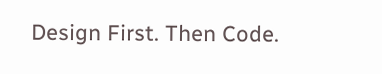Design First. Then Code.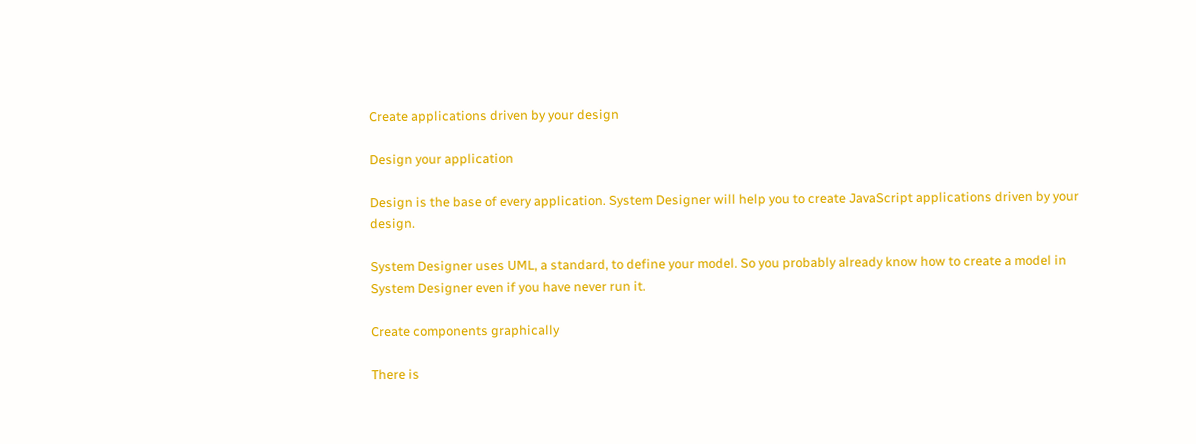Create applications driven by your design

Design your application

Design is the base of every application. System Designer will help you to create JavaScript applications driven by your design.

System Designer uses UML, a standard, to define your model. So you probably already know how to create a model in System Designer even if you have never run it.

Create components graphically

There is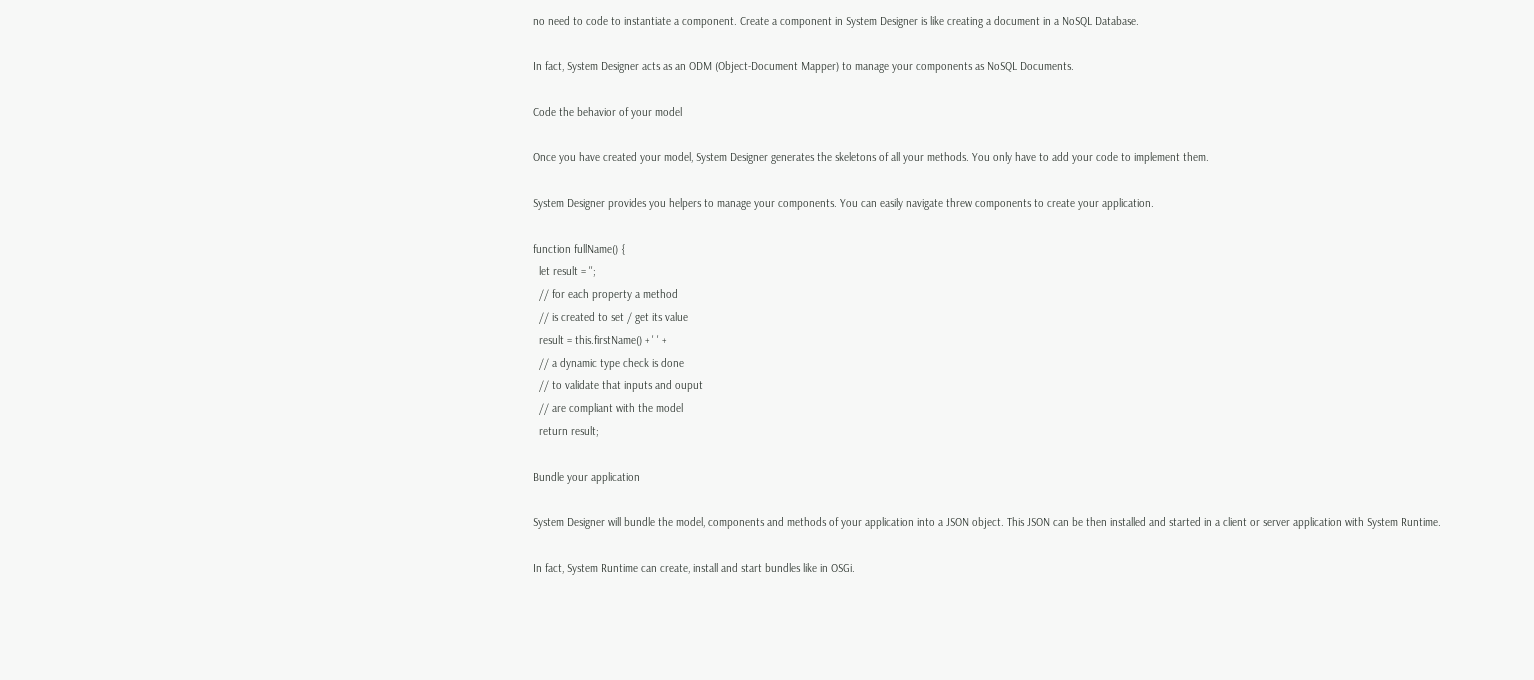no need to code to instantiate a component. Create a component in System Designer is like creating a document in a NoSQL Database.

In fact, System Designer acts as an ODM (Object-Document Mapper) to manage your components as NoSQL Documents.

Code the behavior of your model

Once you have created your model, System Designer generates the skeletons of all your methods. You only have to add your code to implement them.

System Designer provides you helpers to manage your components. You can easily navigate threw components to create your application.

function fullName() {
  let result = '';
  // for each property a method
  // is created to set / get its value
  result = this.firstName() + ' ' +
  // a dynamic type check is done
  // to validate that inputs and ouput
  // are compliant with the model
  return result;

Bundle your application

System Designer will bundle the model, components and methods of your application into a JSON object. This JSON can be then installed and started in a client or server application with System Runtime.

In fact, System Runtime can create, install and start bundles like in OSGi.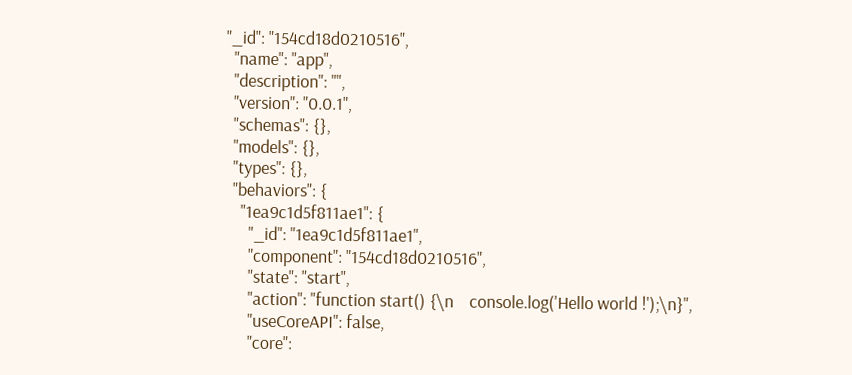"_id": "154cd18d0210516",
  "name": "app",
  "description": "",
  "version": "0.0.1",
  "schemas": {},
  "models": {},
  "types": {},
  "behaviors": {
    "1ea9c1d5f811ae1": {
      "_id": "1ea9c1d5f811ae1",
      "component": "154cd18d0210516",
      "state": "start",
      "action": "function start() {\n    console.log('Hello world !');\n}",
      "useCoreAPI": false,
      "core":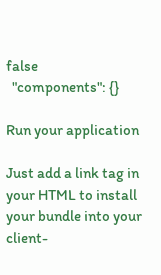false
  "components": {}

Run your application

Just add a link tag in your HTML to install your bundle into your client-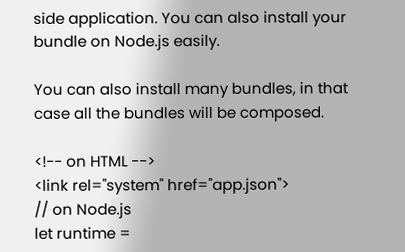side application. You can also install your bundle on Node.js easily.

You can also install many bundles, in that case all the bundles will be composed.

<!-- on HTML -->
<link rel="system" href="app.json">
// on Node.js
let runtime =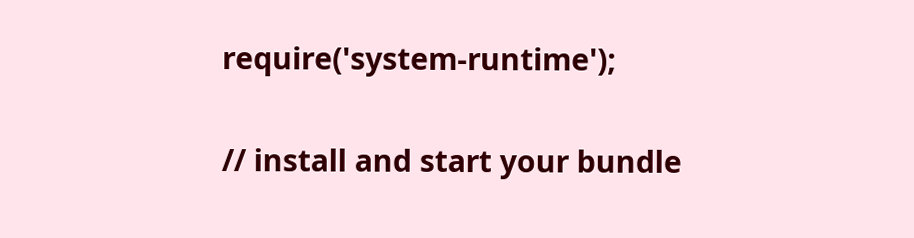require('system-runtime');

// install and start your bundle